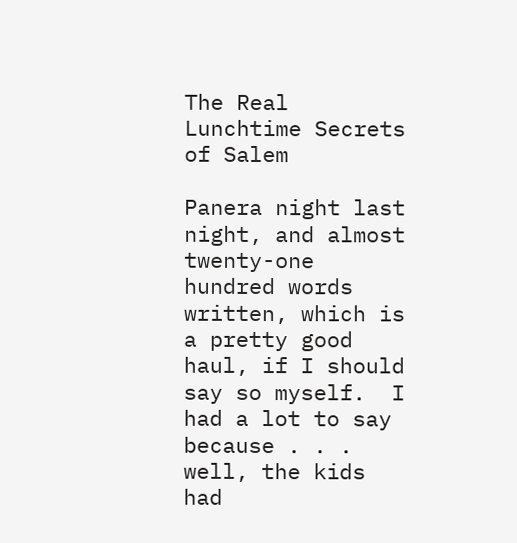The Real Lunchtime Secrets of Salem

Panera night last night, and almost twenty-one hundred words written, which is a pretty good haul, if I should say so myself.  I had a lot to say because . . . well, the kids had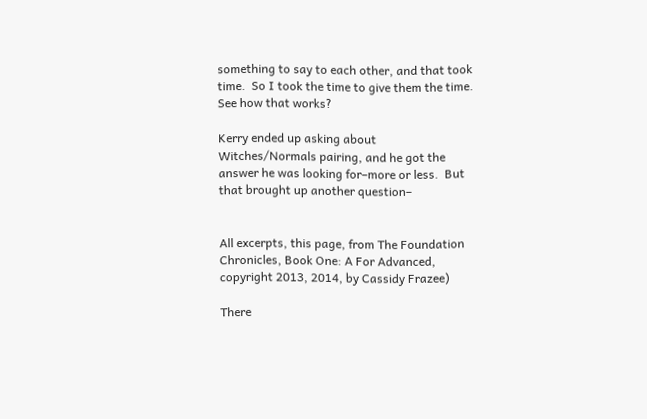something to say to each other, and that took time.  So I took the time to give them the time.  See how that works?

Kerry ended up asking about Witches/Normals pairing, and he got the answer he was looking for–more or less.  But that brought up another question–


All excerpts, this page, from The Foundation Chronicles, Book One: A For Advanced, copyright 2013, 2014, by Cassidy Frazee)

There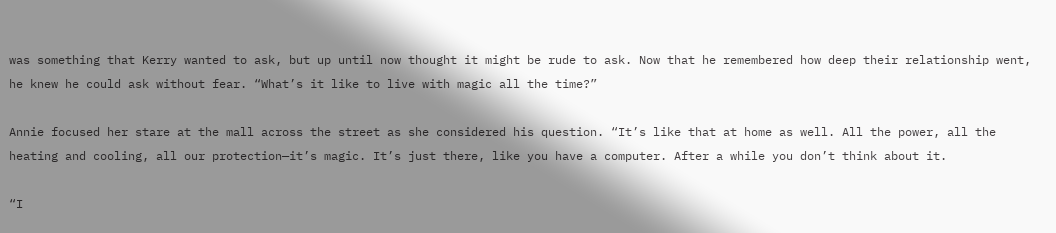was something that Kerry wanted to ask, but up until now thought it might be rude to ask. Now that he remembered how deep their relationship went, he knew he could ask without fear. “What’s it like to live with magic all the time?”

Annie focused her stare at the mall across the street as she considered his question. “It’s like that at home as well. All the power, all the heating and cooling, all our protection—it’s magic. It’s just there, like you have a computer. After a while you don’t think about it.

“I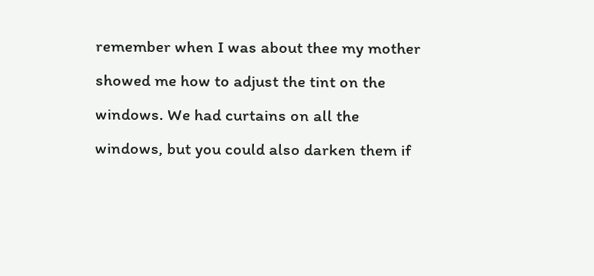remember when I was about thee my mother showed me how to adjust the tint on the windows. We had curtains on all the windows, but you could also darken them if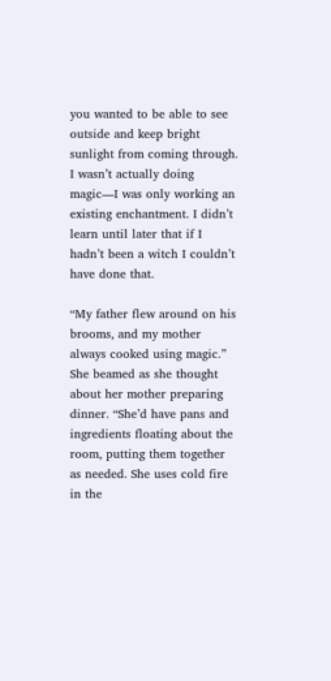you wanted to be able to see outside and keep bright sunlight from coming through. I wasn’t actually doing magic—I was only working an existing enchantment. I didn’t learn until later that if I hadn’t been a witch I couldn’t have done that.

“My father flew around on his brooms, and my mother always cooked using magic.” She beamed as she thought about her mother preparing dinner. “She’d have pans and ingredients floating about the room, putting them together as needed. She uses cold fire in the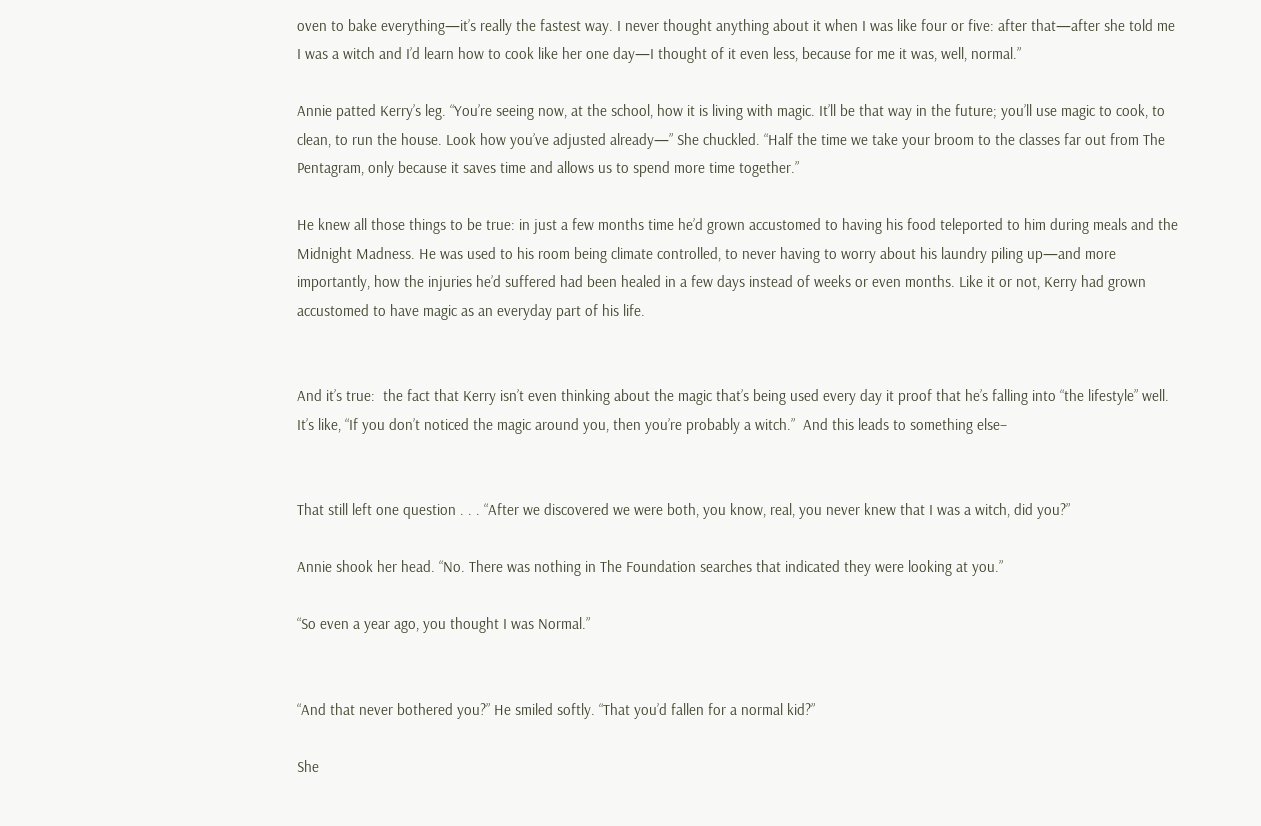oven to bake everything—it’s really the fastest way. I never thought anything about it when I was like four or five: after that—after she told me I was a witch and I’d learn how to cook like her one day—I thought of it even less, because for me it was, well, normal.”

Annie patted Kerry’s leg. “You’re seeing now, at the school, how it is living with magic. It’ll be that way in the future; you’ll use magic to cook, to clean, to run the house. Look how you’ve adjusted already—” She chuckled. “Half the time we take your broom to the classes far out from The Pentagram, only because it saves time and allows us to spend more time together.”

He knew all those things to be true: in just a few months time he’d grown accustomed to having his food teleported to him during meals and the Midnight Madness. He was used to his room being climate controlled, to never having to worry about his laundry piling up—and more importantly, how the injuries he’d suffered had been healed in a few days instead of weeks or even months. Like it or not, Kerry had grown accustomed to have magic as an everyday part of his life.


And it’s true:  the fact that Kerry isn’t even thinking about the magic that’s being used every day it proof that he’s falling into “the lifestyle” well.  It’s like, “If you don’t noticed the magic around you, then you’re probably a witch.”  And this leads to something else–


That still left one question . . . “After we discovered we were both, you know, real, you never knew that I was a witch, did you?”

Annie shook her head. “No. There was nothing in The Foundation searches that indicated they were looking at you.”

“So even a year ago, you thought I was Normal.”


“And that never bothered you?” He smiled softly. “That you’d fallen for a normal kid?”

She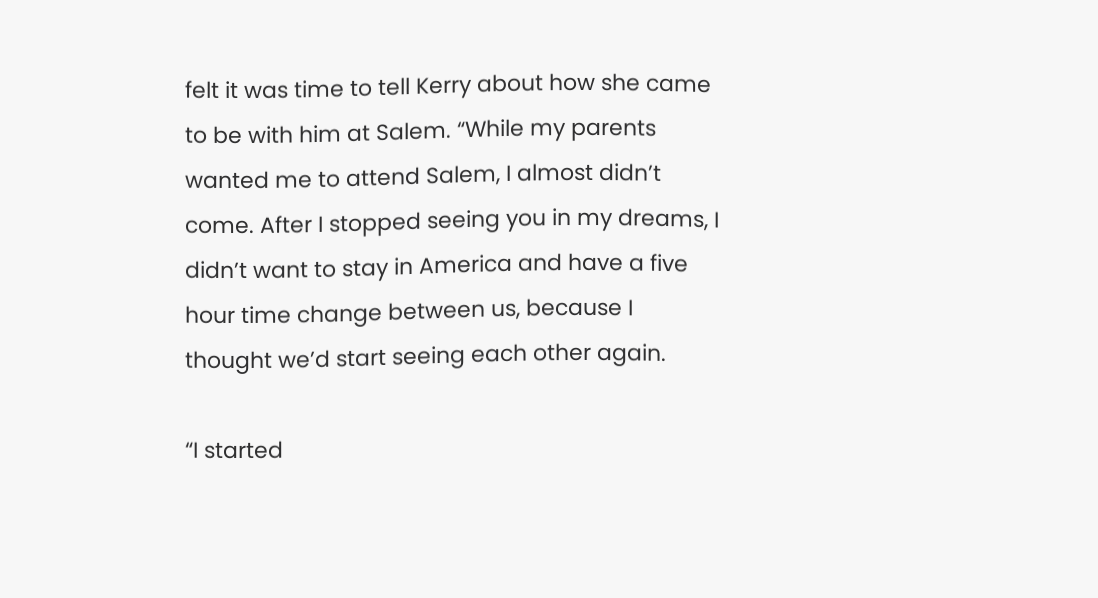felt it was time to tell Kerry about how she came to be with him at Salem. “While my parents wanted me to attend Salem, I almost didn’t come. After I stopped seeing you in my dreams, I didn’t want to stay in America and have a five hour time change between us, because I thought we’d start seeing each other again.

“I started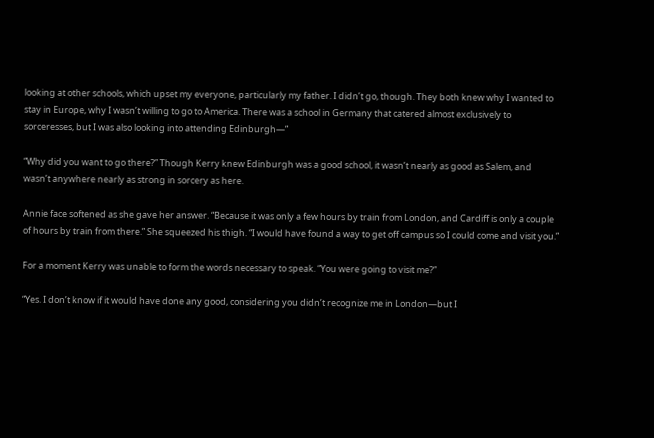looking at other schools, which upset my everyone, particularly my father. I didn’t go, though. They both knew why I wanted to stay in Europe, why I wasn’t willing to go to America. There was a school in Germany that catered almost exclusively to sorceresses, but I was also looking into attending Edinburgh—”

“Why did you want to go there?” Though Kerry knew Edinburgh was a good school, it wasn’t nearly as good as Salem, and wasn’t anywhere nearly as strong in sorcery as here.

Annie face softened as she gave her answer. “Because it was only a few hours by train from London, and Cardiff is only a couple of hours by train from there.” She squeezed his thigh. “I would have found a way to get off campus so I could come and visit you.”

For a moment Kerry was unable to form the words necessary to speak. “You were going to visit me?”

“Yes. I don’t know if it would have done any good, considering you didn’t recognize me in London—but I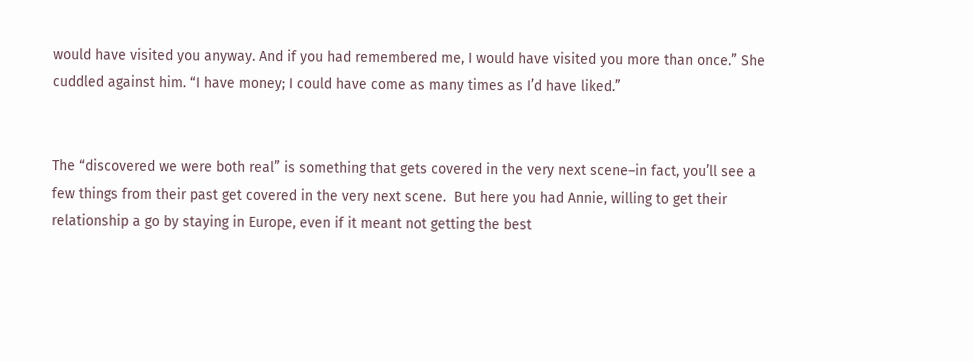would have visited you anyway. And if you had remembered me, I would have visited you more than once.” She cuddled against him. “I have money; I could have come as many times as I’d have liked.”


The “discovered we were both real” is something that gets covered in the very next scene–in fact, you’ll see a few things from their past get covered in the very next scene.  But here you had Annie, willing to get their relationship a go by staying in Europe, even if it meant not getting the best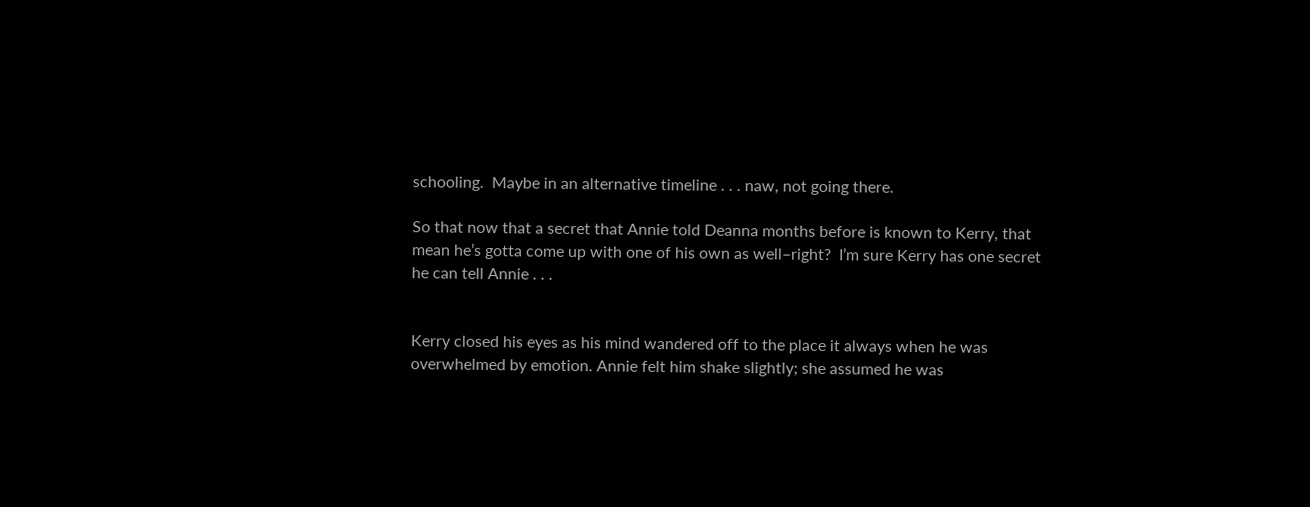schooling.  Maybe in an alternative timeline . . . naw, not going there.

So that now that a secret that Annie told Deanna months before is known to Kerry, that mean he’s gotta come up with one of his own as well–right?  I’m sure Kerry has one secret he can tell Annie . . .


Kerry closed his eyes as his mind wandered off to the place it always when he was overwhelmed by emotion. Annie felt him shake slightly; she assumed he was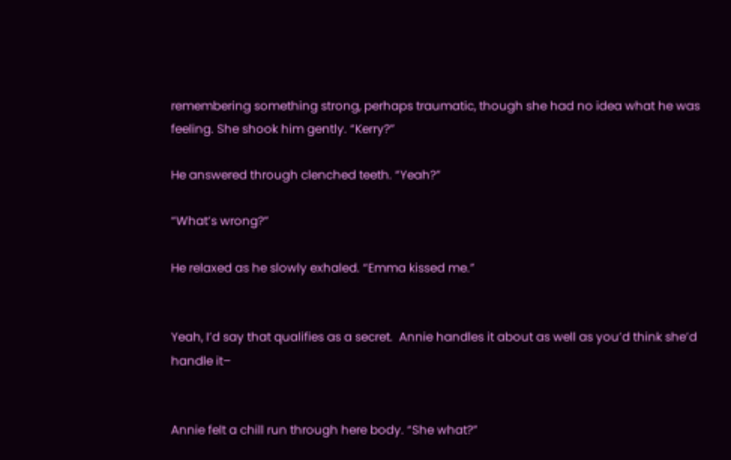remembering something strong, perhaps traumatic, though she had no idea what he was feeling. She shook him gently. “Kerry?”

He answered through clenched teeth. “Yeah?”

“What’s wrong?”

He relaxed as he slowly exhaled. “Emma kissed me.”


Yeah, I’d say that qualifies as a secret.  Annie handles it about as well as you’d think she’d handle it–


Annie felt a chill run through here body. “She what?”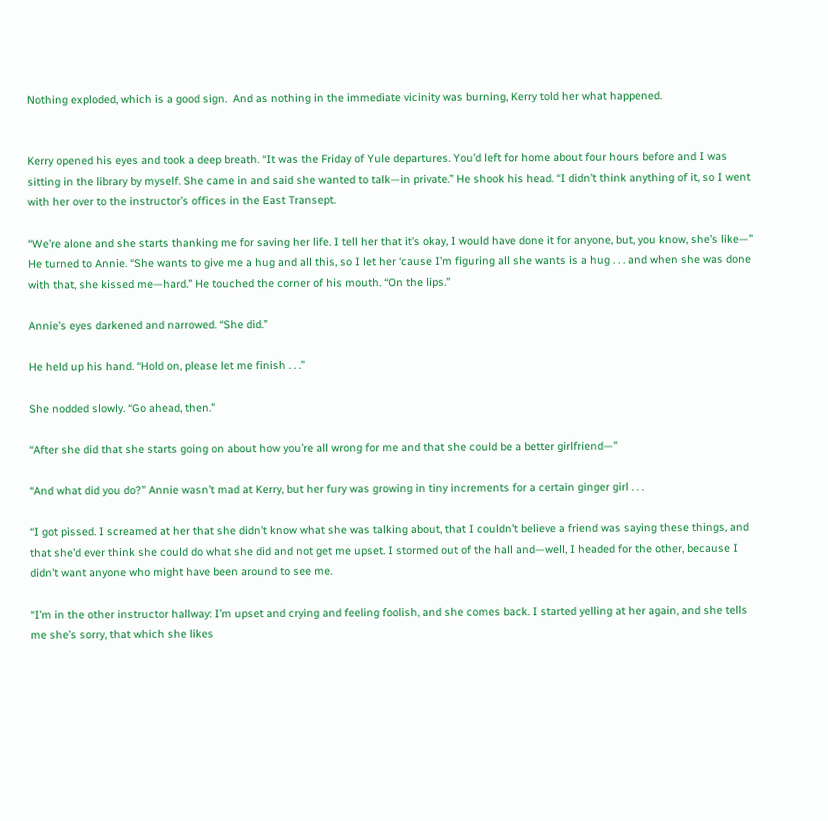Nothing exploded, which is a good sign.  And as nothing in the immediate vicinity was burning, Kerry told her what happened.


Kerry opened his eyes and took a deep breath. “It was the Friday of Yule departures. You’d left for home about four hours before and I was sitting in the library by myself. She came in and said she wanted to talk—in private.” He shook his head. “I didn’t think anything of it, so I went with her over to the instructor’s offices in the East Transept.

“We’re alone and she starts thanking me for saving her life. I tell her that it’s okay, I would have done it for anyone, but, you know, she’s like—” He turned to Annie. “She wants to give me a hug and all this, so I let her ‘cause I’m figuring all she wants is a hug . . . and when she was done with that, she kissed me—hard.” He touched the corner of his mouth. “On the lips.”

Annie’s eyes darkened and narrowed. “She did.”

He held up his hand. “Hold on, please let me finish . . .”

She nodded slowly. “Go ahead, then.”

“After she did that she starts going on about how you’re all wrong for me and that she could be a better girlfriend—”

“And what did you do?” Annie wasn’t mad at Kerry, but her fury was growing in tiny increments for a certain ginger girl . . .

“I got pissed. I screamed at her that she didn’t know what she was talking about, that I couldn’t believe a friend was saying these things, and that she’d ever think she could do what she did and not get me upset. I stormed out of the hall and—well, I headed for the other, because I didn’t want anyone who might have been around to see me.

“I’m in the other instructor hallway: I’m upset and crying and feeling foolish, and she comes back. I started yelling at her again, and she tells me she’s sorry, that which she likes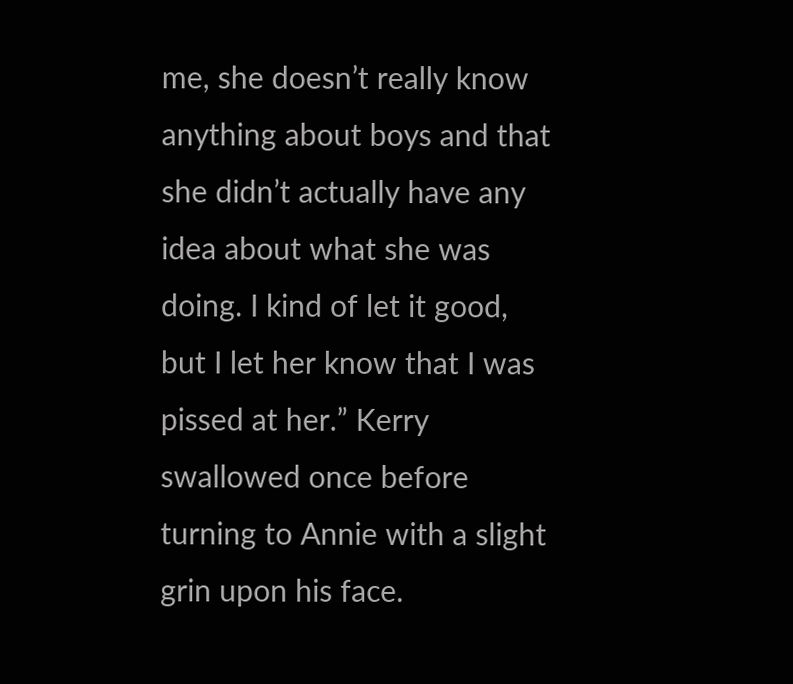me, she doesn’t really know anything about boys and that she didn’t actually have any idea about what she was doing. I kind of let it good, but I let her know that I was pissed at her.” Kerry swallowed once before turning to Annie with a slight grin upon his face.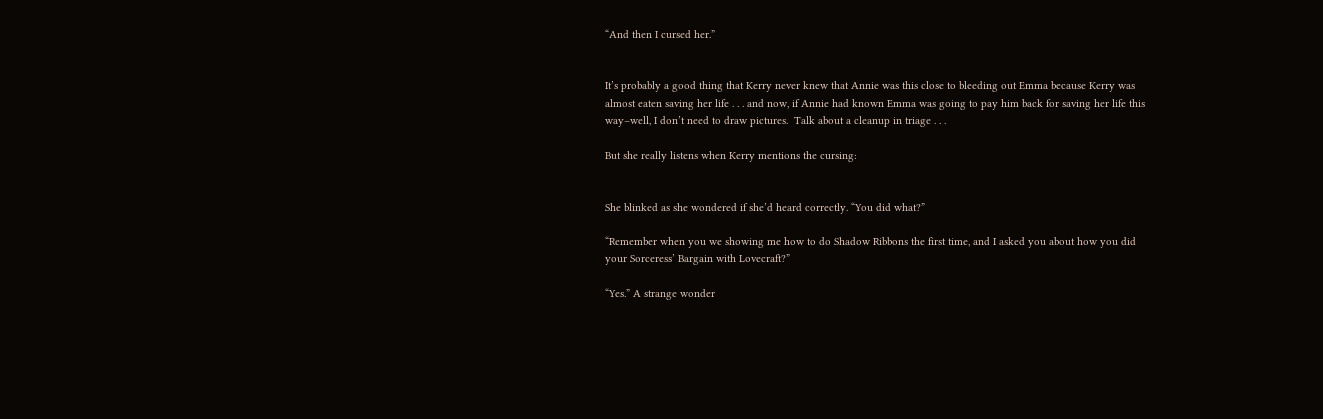“And then I cursed her.”


It’s probably a good thing that Kerry never knew that Annie was this close to bleeding out Emma because Kerry was almost eaten saving her life . . . and now, if Annie had known Emma was going to pay him back for saving her life this way–well, I don’t need to draw pictures.  Talk about a cleanup in triage . . .

But she really listens when Kerry mentions the cursing:


She blinked as she wondered if she’d heard correctly. “You did what?”

“Remember when you we showing me how to do Shadow Ribbons the first time, and I asked you about how you did your Sorceress’ Bargain with Lovecraft?”

“Yes.” A strange wonder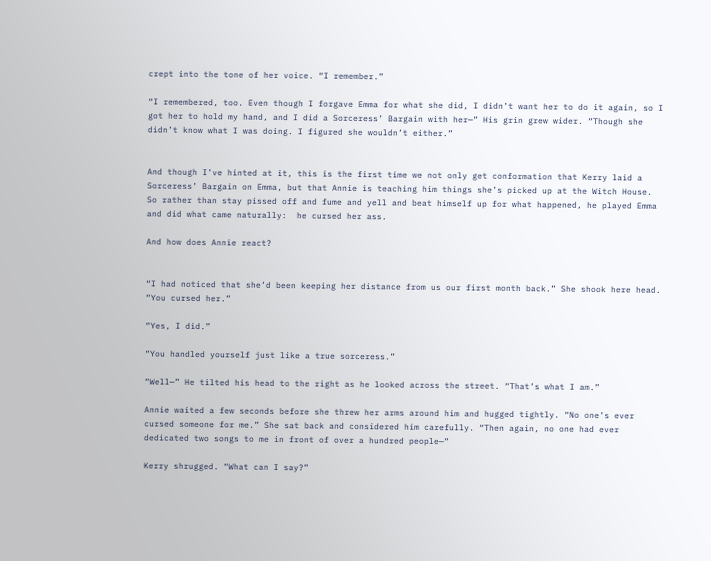crept into the tone of her voice. “I remember.”

“I remembered, too. Even though I forgave Emma for what she did, I didn’t want her to do it again, so I got her to hold my hand, and I did a Sorceress’ Bargain with her—” His grin grew wider. “Though she didn’t know what I was doing. I figured she wouldn’t either.”


And though I’ve hinted at it, this is the first time we not only get conformation that Kerry laid a Sorceress’ Bargain on Emma, but that Annie is teaching him things she’s picked up at the Witch House.  So rather than stay pissed off and fume and yell and beat himself up for what happened, he played Emma and did what came naturally:  he cursed her ass.

And how does Annie react?


“I had noticed that she’d been keeping her distance from us our first month back.” She shook here head. “You cursed her.”

“Yes, I did.”

“You handled yourself just like a true sorceress.”

“Well—” He tilted his head to the right as he looked across the street. “That’s what I am.”

Annie waited a few seconds before she threw her arms around him and hugged tightly. “No one’s ever cursed someone for me.” She sat back and considered him carefully. “Then again, no one had ever dedicated two songs to me in front of over a hundred people—”

Kerry shrugged. “What can I say?”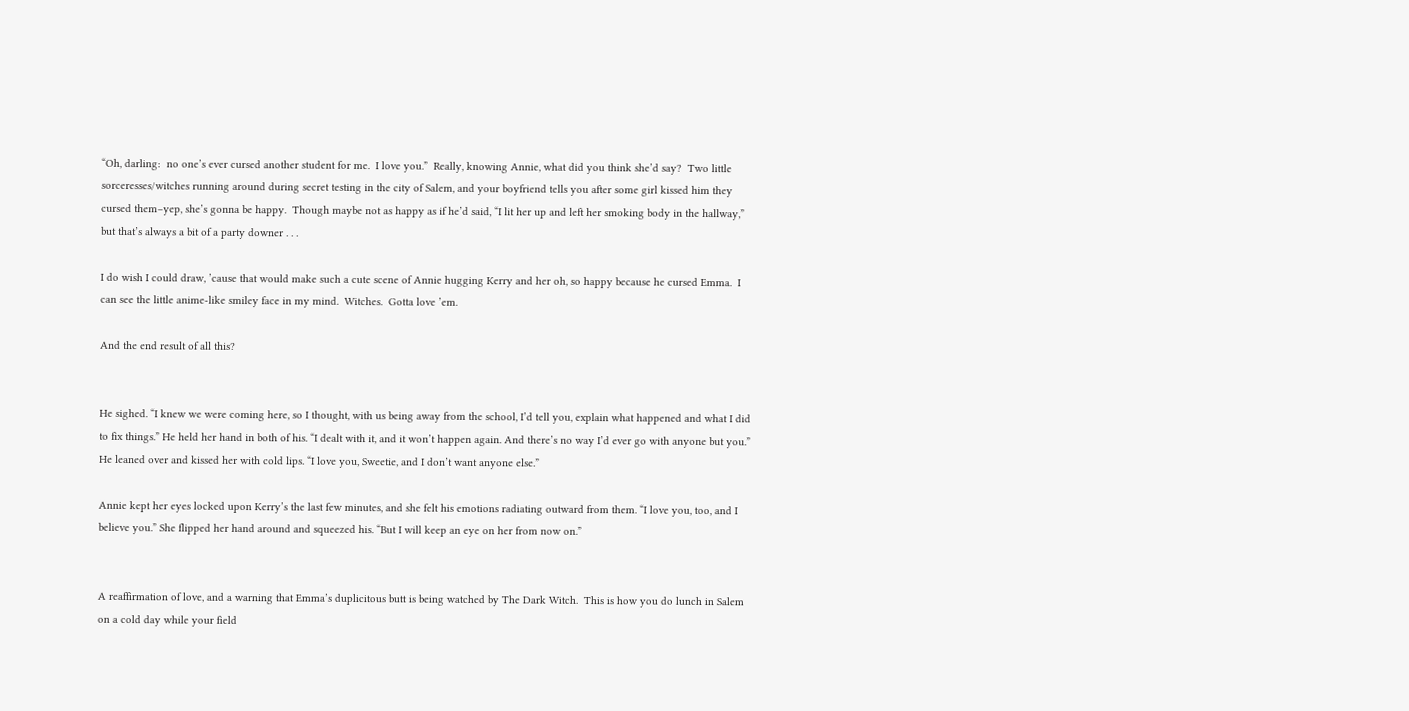“Oh, darling:  no one’s ever cursed another student for me.  I love you.”  Really, knowing Annie, what did you think she’d say?  Two little sorceresses/witches running around during secret testing in the city of Salem, and your boyfriend tells you after some girl kissed him they cursed them–yep, she’s gonna be happy.  Though maybe not as happy as if he’d said, “I lit her up and left her smoking body in the hallway,” but that’s always a bit of a party downer . . .

I do wish I could draw, ’cause that would make such a cute scene of Annie hugging Kerry and her oh, so happy because he cursed Emma.  I can see the little anime-like smiley face in my mind.  Witches.  Gotta love ’em.

And the end result of all this?


He sighed. “I knew we were coming here, so I thought, with us being away from the school, I’d tell you, explain what happened and what I did to fix things.” He held her hand in both of his. “I dealt with it, and it won’t happen again. And there’s no way I’d ever go with anyone but you.” He leaned over and kissed her with cold lips. “I love you, Sweetie, and I don’t want anyone else.”

Annie kept her eyes locked upon Kerry’s the last few minutes, and she felt his emotions radiating outward from them. “I love you, too, and I believe you.” She flipped her hand around and squeezed his. “But I will keep an eye on her from now on.”


A reaffirmation of love, and a warning that Emma’s duplicitous butt is being watched by The Dark Witch.  This is how you do lunch in Salem on a cold day while your field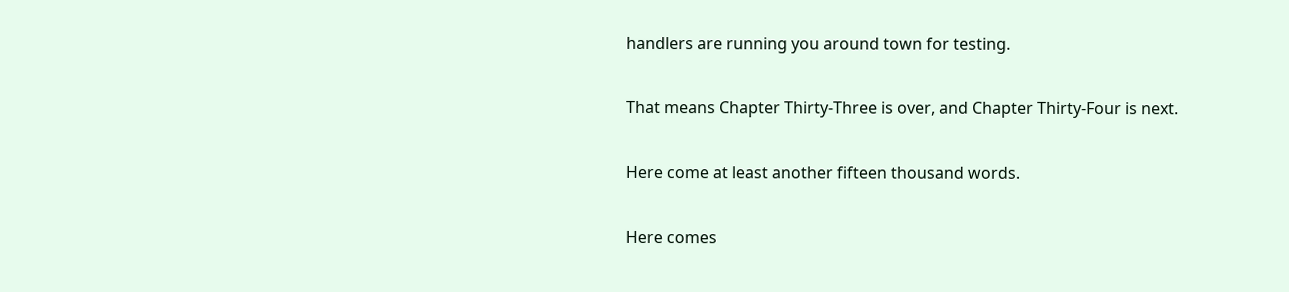handlers are running you around town for testing.

That means Chapter Thirty-Three is over, and Chapter Thirty-Four is next.

Here come at least another fifteen thousand words.

Here comes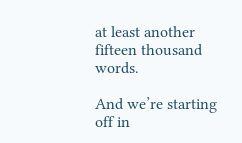at least another fifteen thousand words.

And we’re starting off in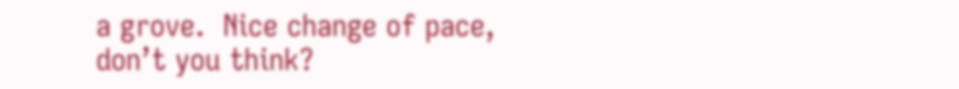a grove.  Nice change of pace, don’t you think?